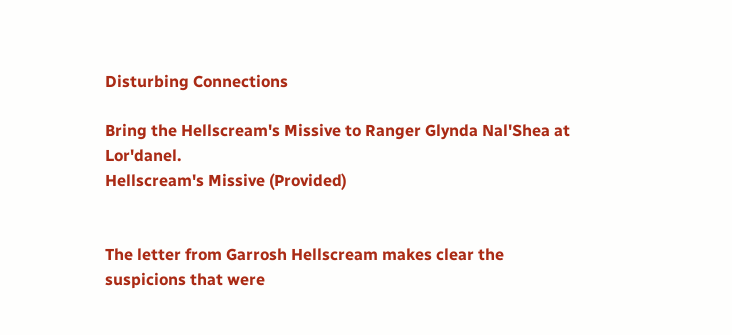Disturbing Connections

Bring the Hellscream's Missive to Ranger Glynda Nal'Shea at Lor'danel.
Hellscream's Missive (Provided)


The letter from Garrosh Hellscream makes clear the suspicions that were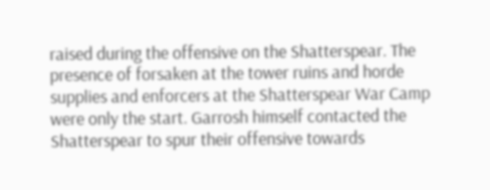raised during the offensive on the Shatterspear. The presence of forsaken at the tower ruins and horde supplies and enforcers at the Shatterspear War Camp were only the start. Garrosh himself contacted the Shatterspear to spur their offensive towards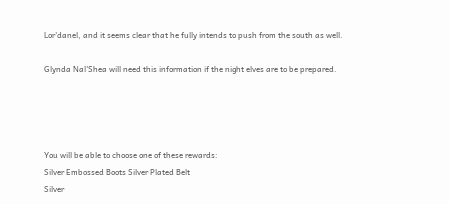Lor'danel, and it seems clear that he fully intends to push from the south as well.

Glynda Nal'Shea will need this information if the night elves are to be prepared.




You will be able to choose one of these rewards:
Silver Embossed Boots Silver Plated Belt
Silver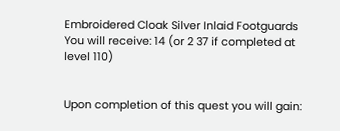Embroidered Cloak Silver Inlaid Footguards
You will receive: 14 (or 2 37 if completed at level 110)


Upon completion of this quest you will gain: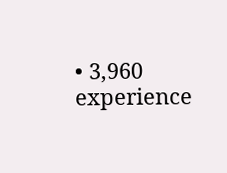• 3,960 experience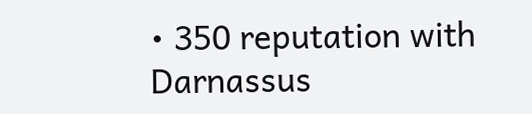• 350 reputation with Darnassus